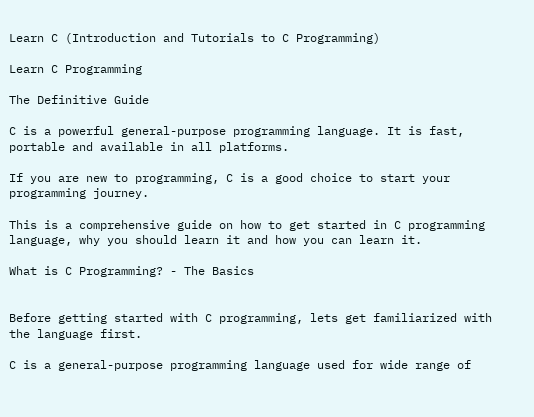Learn C (Introduction and Tutorials to C Programming)

Learn C Programming

The Definitive Guide

C is a powerful general-purpose programming language. It is fast, portable and available in all platforms.

If you are new to programming, C is a good choice to start your programming journey.

This is a comprehensive guide on how to get started in C programming language, why you should learn it and how you can learn it.

What is C Programming? - The Basics


Before getting started with C programming, lets get familiarized with the language first.

C is a general-purpose programming language used for wide range of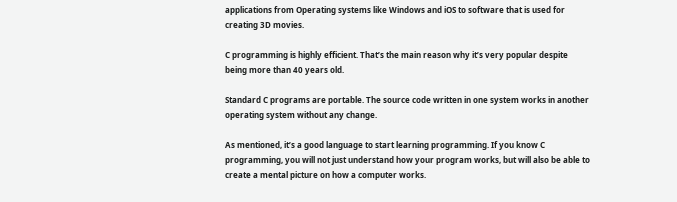applications from Operating systems like Windows and iOS to software that is used for creating 3D movies.

C programming is highly efficient. That’s the main reason why it’s very popular despite being more than 40 years old.

Standard C programs are portable. The source code written in one system works in another operating system without any change.

As mentioned, it’s a good language to start learning programming. If you know C programming, you will not just understand how your program works, but will also be able to create a mental picture on how a computer works.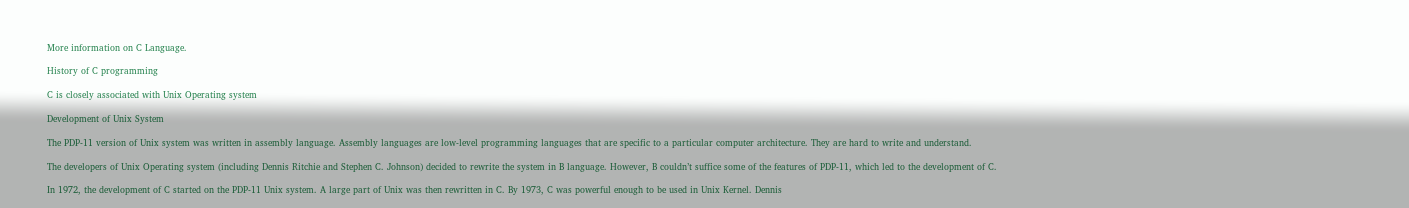More information on C Language.

History of C programming

C is closely associated with Unix Operating system

Development of Unix System

The PDP-11 version of Unix system was written in assembly language. Assembly languages are low-level programming languages that are specific to a particular computer architecture. They are hard to write and understand.

The developers of Unix Operating system (including Dennis Ritchie and Stephen C. Johnson) decided to rewrite the system in B language. However, B couldn’t suffice some of the features of PDP-11, which led to the development of C.

In 1972, the development of C started on the PDP-11 Unix system. A large part of Unix was then rewritten in C. By 1973, C was powerful enough to be used in Unix Kernel. Dennis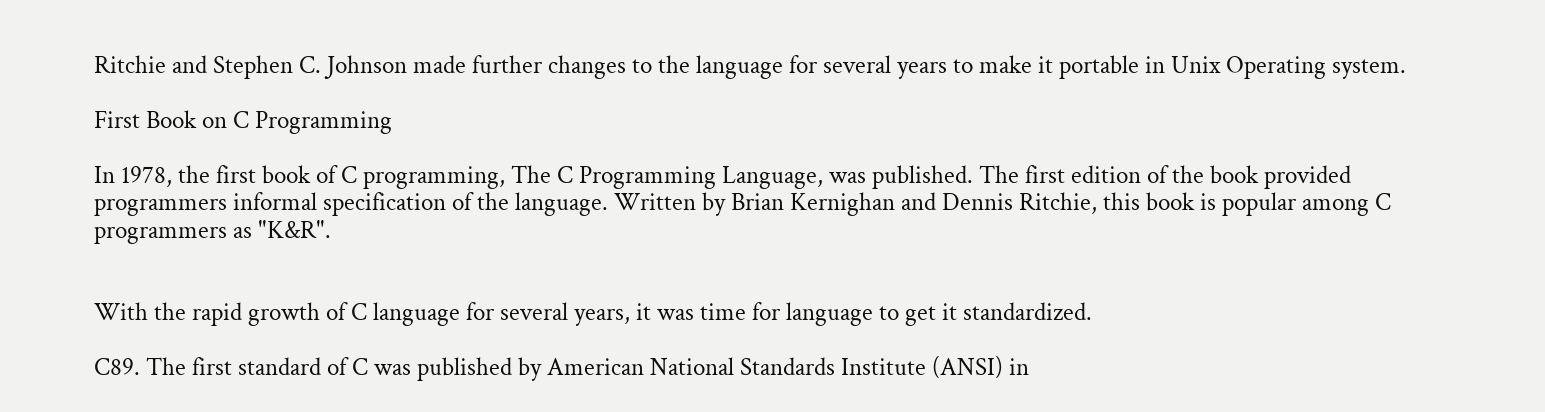Ritchie and Stephen C. Johnson made further changes to the language for several years to make it portable in Unix Operating system.

First Book on C Programming

In 1978, the first book of C programming, The C Programming Language, was published. The first edition of the book provided programmers informal specification of the language. Written by Brian Kernighan and Dennis Ritchie, this book is popular among C programmers as "K&R".


With the rapid growth of C language for several years, it was time for language to get it standardized.

C89. The first standard of C was published by American National Standards Institute (ANSI) in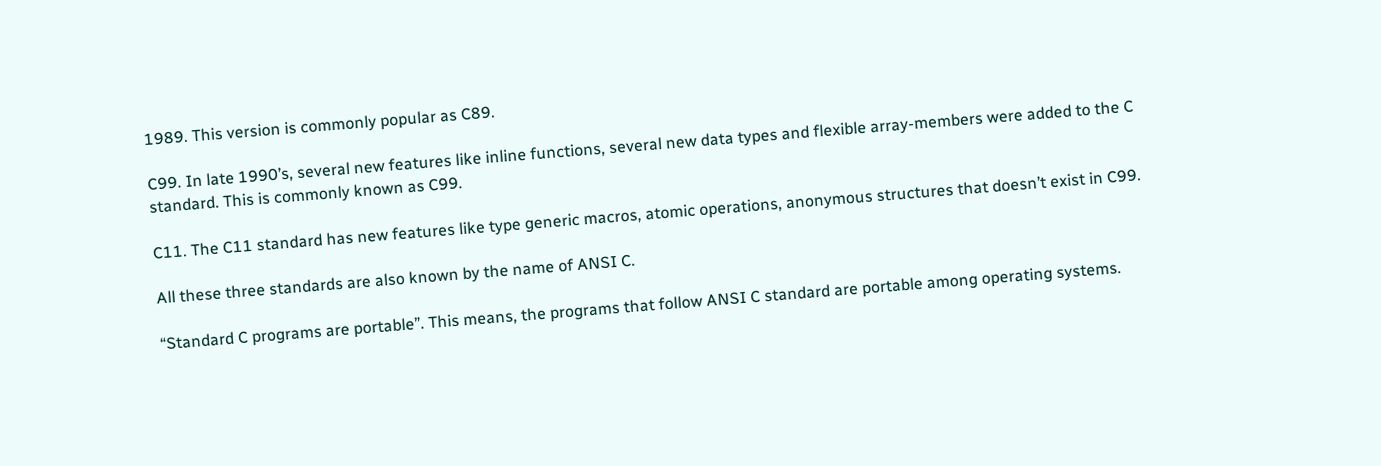1989. This version is commonly popular as C89.

C99. In late 1990’s, several new features like inline functions, several new data types and flexible array-members were added to the C standard. This is commonly known as C99.

C11. The C11 standard has new features like type generic macros, atomic operations, anonymous structures that doesn’t exist in C99.

All these three standards are also known by the name of ANSI C.

“Standard C programs are portable”. This means, the programs that follow ANSI C standard are portable among operating systems.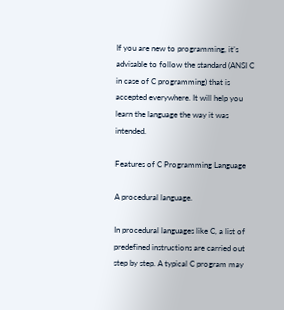If you are new to programming, it’s advisable to follow the standard (ANSI C in case of C programming) that is accepted everywhere. It will help you learn the language the way it was intended.

Features of C Programming Language

A procedural language.

In procedural languages like C, a list of predefined instructions are carried out step by step. A typical C program may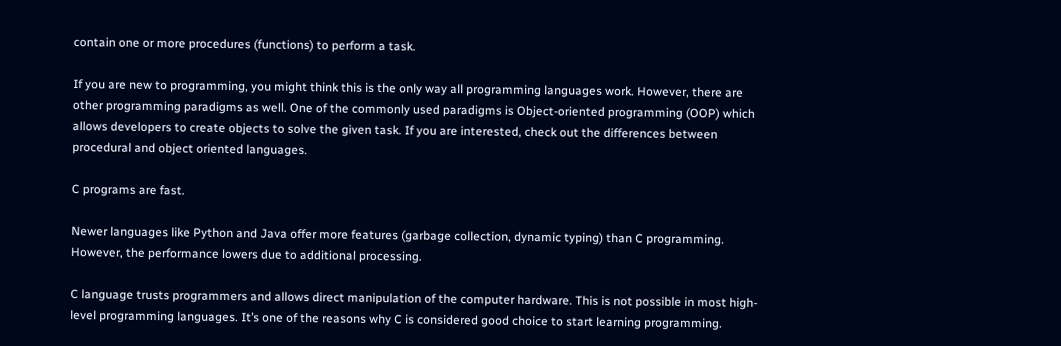contain one or more procedures (functions) to perform a task.

If you are new to programming, you might think this is the only way all programming languages work. However, there are other programming paradigms as well. One of the commonly used paradigms is Object-oriented programming (OOP) which allows developers to create objects to solve the given task. If you are interested, check out the differences between procedural and object oriented languages.

C programs are fast.

Newer languages like Python and Java offer more features (garbage collection, dynamic typing) than C programming. However, the performance lowers due to additional processing.

C language trusts programmers and allows direct manipulation of the computer hardware. This is not possible in most high-level programming languages. It’s one of the reasons why C is considered good choice to start learning programming.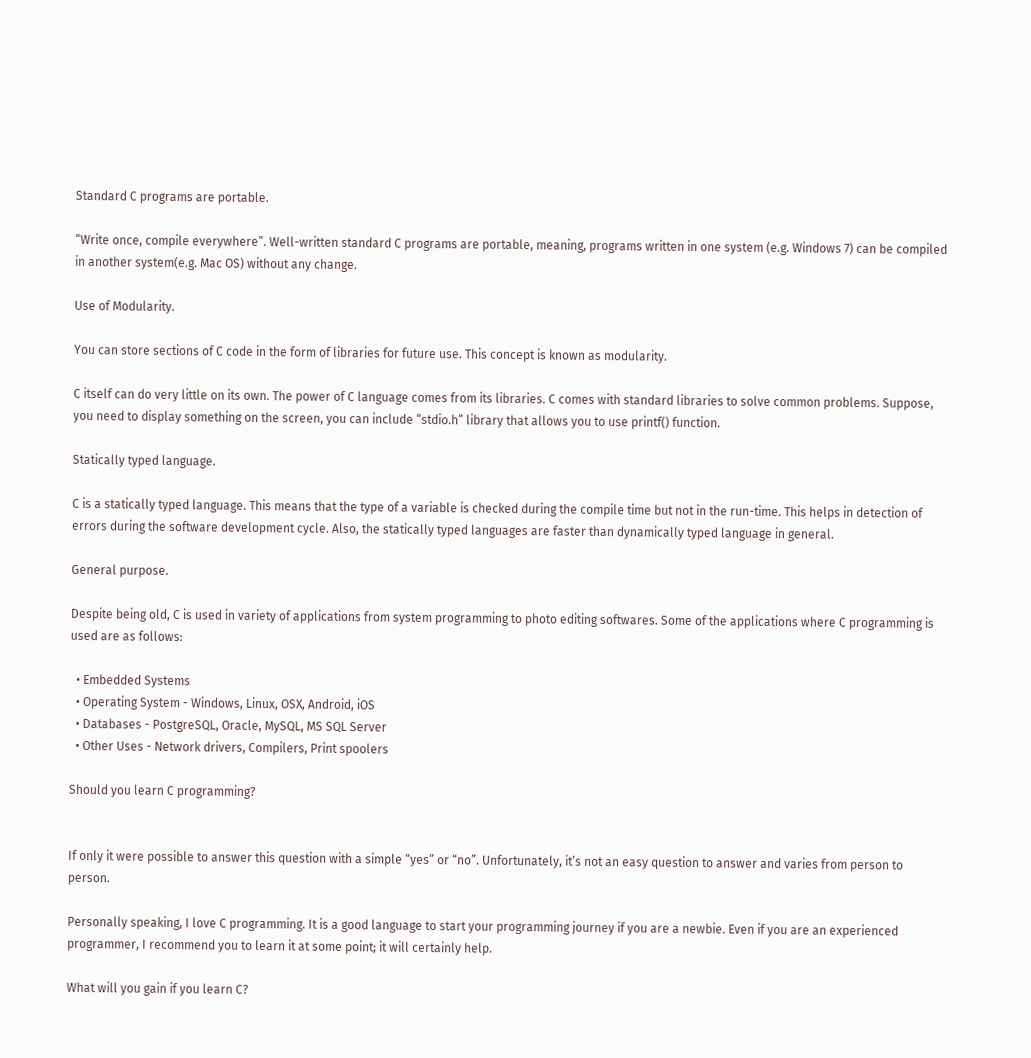Standard C programs are portable.

“Write once, compile everywhere”. Well-written standard C programs are portable, meaning, programs written in one system (e.g. Windows 7) can be compiled in another system(e.g. Mac OS) without any change.

Use of Modularity.

You can store sections of C code in the form of libraries for future use. This concept is known as modularity.

C itself can do very little on its own. The power of C language comes from its libraries. C comes with standard libraries to solve common problems. Suppose, you need to display something on the screen, you can include “stdio.h” library that allows you to use printf() function.

Statically typed language.

C is a statically typed language. This means that the type of a variable is checked during the compile time but not in the run-time. This helps in detection of errors during the software development cycle. Also, the statically typed languages are faster than dynamically typed language in general.

General purpose.

Despite being old, C is used in variety of applications from system programming to photo editing softwares. Some of the applications where C programming is used are as follows:

  • Embedded Systems
  • Operating System - Windows, Linux, OSX, Android, iOS
  • Databases - PostgreSQL, Oracle, MySQL, MS SQL Server
  • Other Uses - Network drivers, Compilers, Print spoolers

Should you learn C programming?


If only it were possible to answer this question with a simple “yes” or “no”. Unfortunately, it’s not an easy question to answer and varies from person to person.

Personally speaking, I love C programming. It is a good language to start your programming journey if you are a newbie. Even if you are an experienced programmer, I recommend you to learn it at some point; it will certainly help.

What will you gain if you learn C?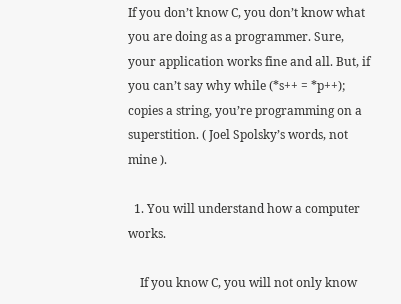If you don’t know C, you don’t know what you are doing as a programmer. Sure, your application works fine and all. But, if you can’t say why while (*s++ = *p++); copies a string, you’re programming on a superstition. ( Joel Spolsky’s words, not mine ).

  1. You will understand how a computer works.

    If you know C, you will not only know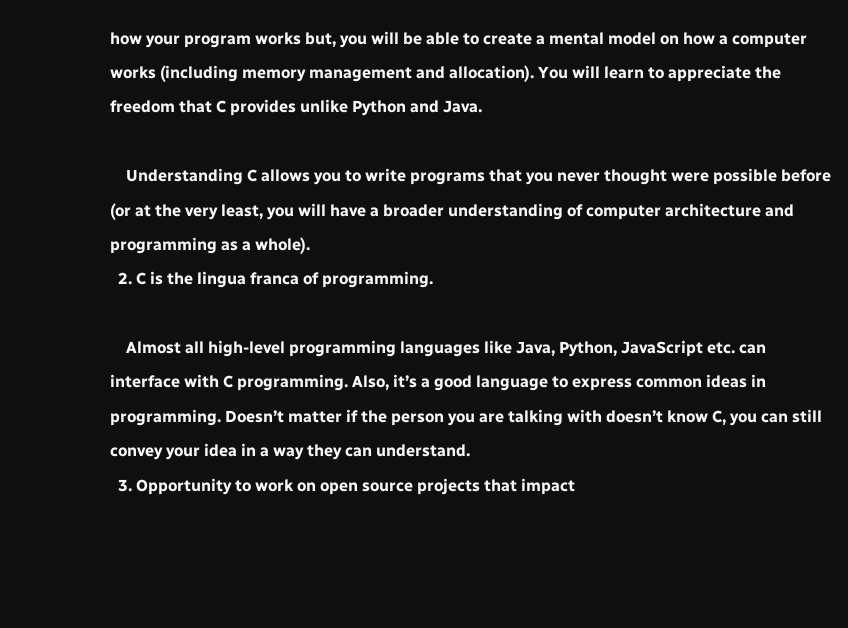how your program works but, you will be able to create a mental model on how a computer works (including memory management and allocation). You will learn to appreciate the freedom that C provides unlike Python and Java.

    Understanding C allows you to write programs that you never thought were possible before (or at the very least, you will have a broader understanding of computer architecture and programming as a whole).
  2. C is the lingua franca of programming.

    Almost all high-level programming languages like Java, Python, JavaScript etc. can interface with C programming. Also, it’s a good language to express common ideas in programming. Doesn’t matter if the person you are talking with doesn’t know C, you can still convey your idea in a way they can understand.
  3. Opportunity to work on open source projects that impact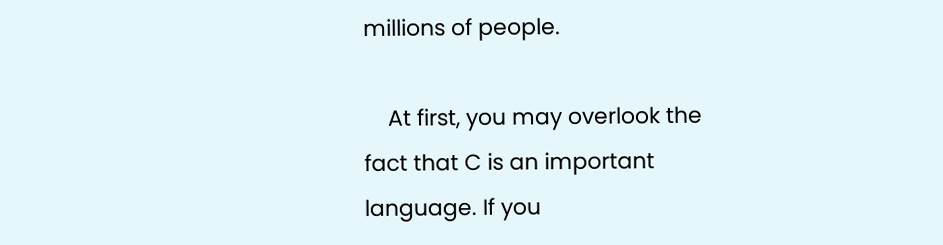millions of people.

    At first, you may overlook the fact that C is an important language. If you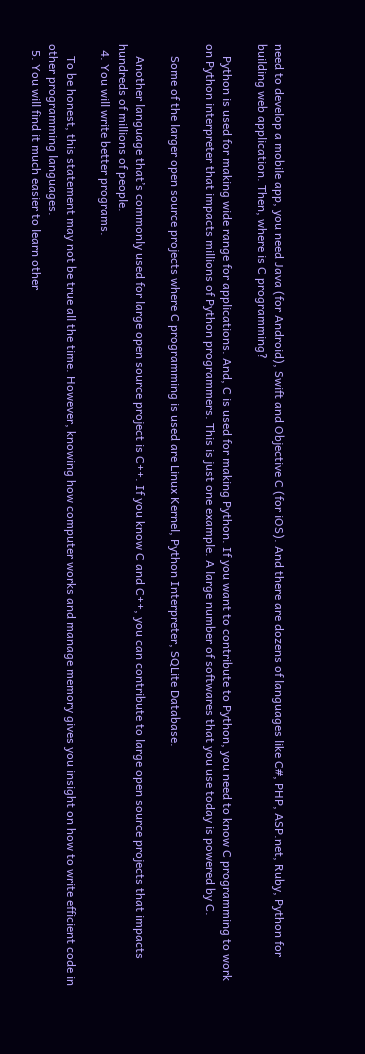need to develop a mobile app, you need Java (for Android), Swift and Objective C (for iOS). And there are dozens of languages like C#, PHP, ASP.net, Ruby, Python for building web application. Then, where is C programming?

    Python is used for making wide range for applications. And, C is used for making Python. If you want to contribute to Python, you need to know C programming to work on Python interpreter that impacts millions of Python programmers. This is just one example. A large number of softwares that you use today is powered by C.

    Some of the larger open source projects where C programming is used are Linux Kernel, Python Interpreter, SQLite Database.

    Another language that’s commonly used for large open source project is C++. If you know C and C++, you can contribute to large open source projects that impacts hundreds of millions of people.
  4. You will write better programs.

    To be honest, this statement may not be true all the time. However, knowing how computer works and manage memory gives you insight on how to write efficient code in other programming languages.
  5. You will find it much easier to learn other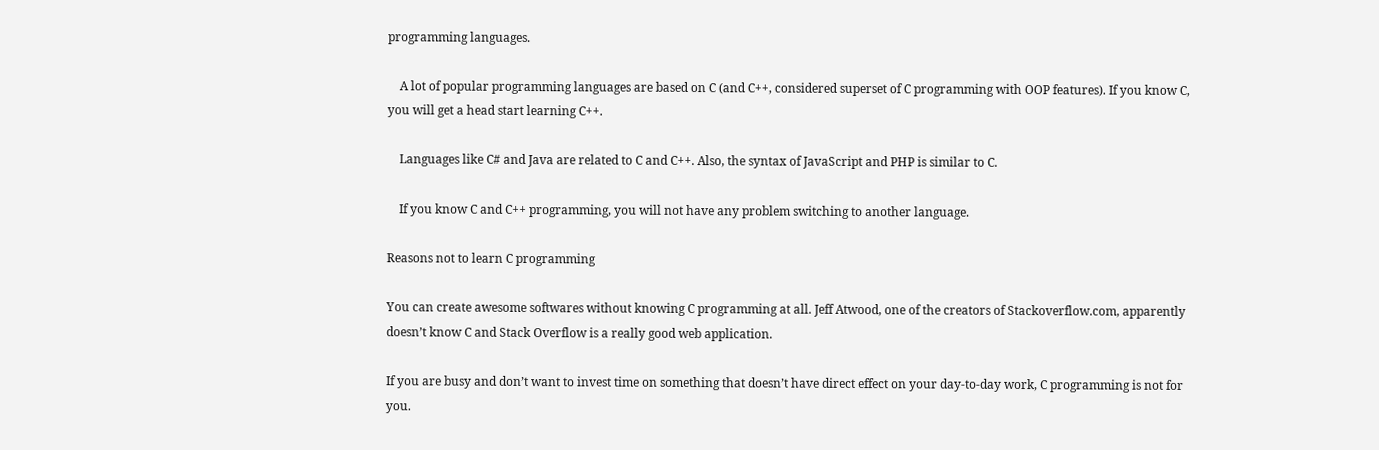programming languages.

    A lot of popular programming languages are based on C (and C++, considered superset of C programming with OOP features). If you know C, you will get a head start learning C++.

    Languages like C# and Java are related to C and C++. Also, the syntax of JavaScript and PHP is similar to C.

    If you know C and C++ programming, you will not have any problem switching to another language.

Reasons not to learn C programming

You can create awesome softwares without knowing C programming at all. Jeff Atwood, one of the creators of Stackoverflow.com, apparently doesn’t know C and Stack Overflow is a really good web application.

If you are busy and don’t want to invest time on something that doesn’t have direct effect on your day-to-day work, C programming is not for you.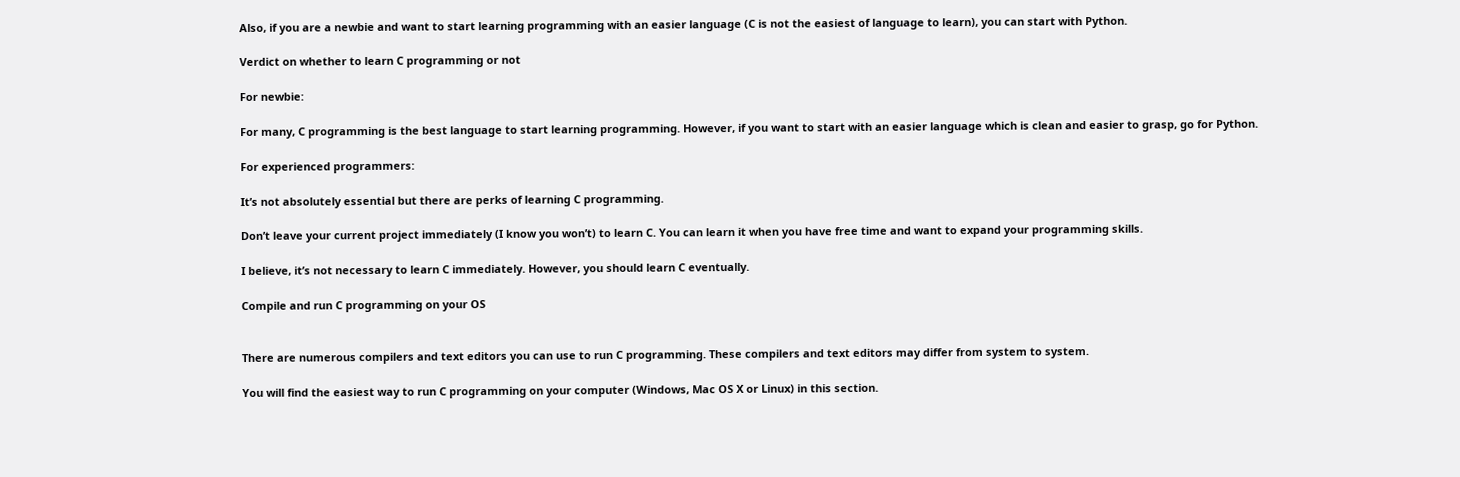Also, if you are a newbie and want to start learning programming with an easier language (C is not the easiest of language to learn), you can start with Python.

Verdict on whether to learn C programming or not

For newbie:

For many, C programming is the best language to start learning programming. However, if you want to start with an easier language which is clean and easier to grasp, go for Python.

For experienced programmers:

It’s not absolutely essential but there are perks of learning C programming.

Don’t leave your current project immediately (I know you won’t) to learn C. You can learn it when you have free time and want to expand your programming skills.

I believe, it’s not necessary to learn C immediately. However, you should learn C eventually.

Compile and run C programming on your OS


There are numerous compilers and text editors you can use to run C programming. These compilers and text editors may differ from system to system.

You will find the easiest way to run C programming on your computer (Windows, Mac OS X or Linux) in this section.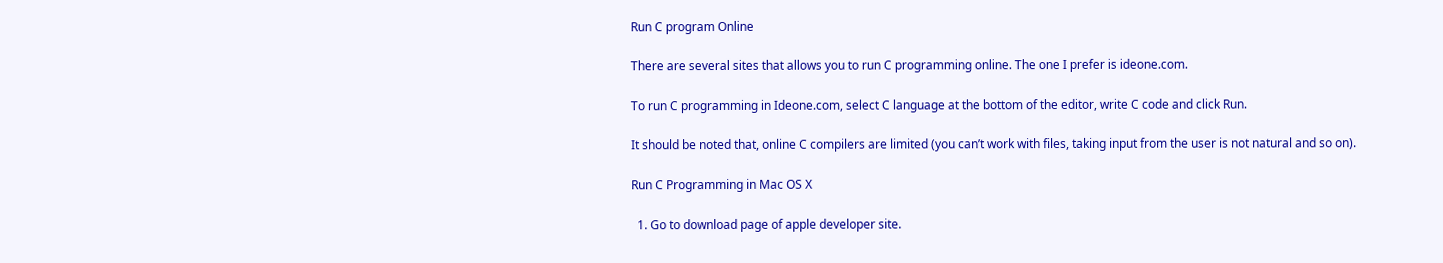Run C program Online

There are several sites that allows you to run C programming online. The one I prefer is ideone.com.

To run C programming in Ideone.com, select C language at the bottom of the editor, write C code and click Run.

It should be noted that, online C compilers are limited (you can’t work with files, taking input from the user is not natural and so on).

Run C Programming in Mac OS X

  1. Go to download page of apple developer site.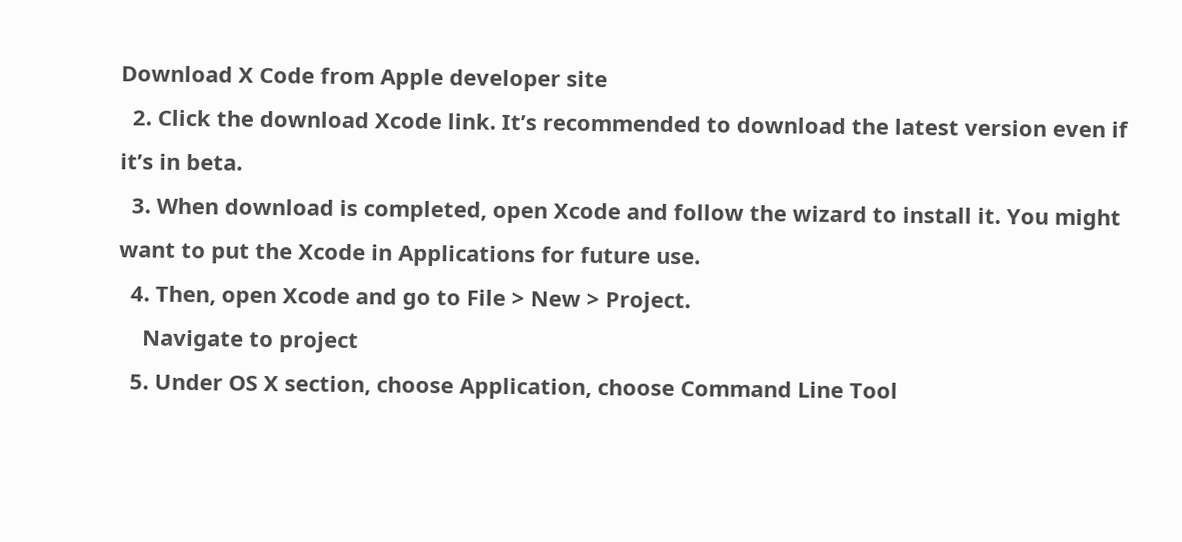Download X Code from Apple developer site
  2. Click the download Xcode link. It’s recommended to download the latest version even if it’s in beta.
  3. When download is completed, open Xcode and follow the wizard to install it. You might want to put the Xcode in Applications for future use.
  4. Then, open Xcode and go to File > New > Project.
    Navigate to project
  5. Under OS X section, choose Application, choose Command Line Tool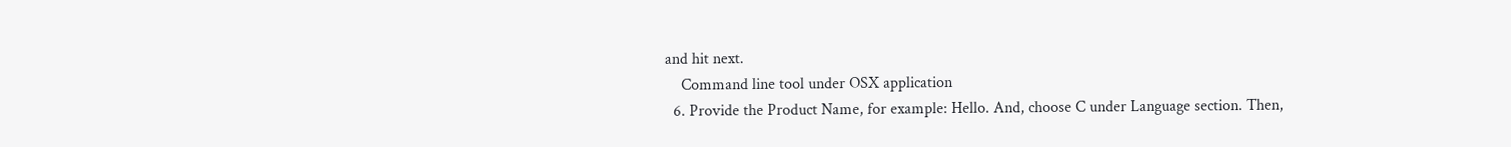and hit next.
    Command line tool under OSX application
  6. Provide the Product Name, for example: Hello. And, choose C under Language section. Then,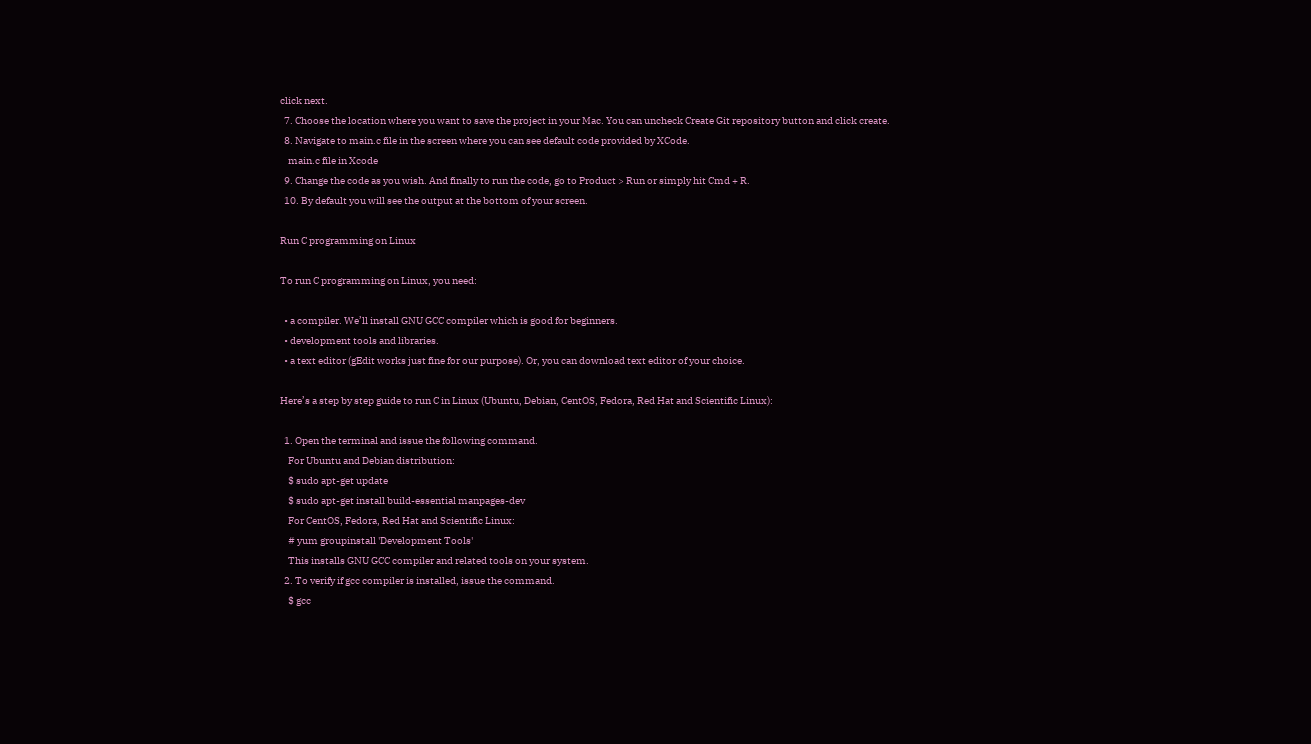click next.
  7. Choose the location where you want to save the project in your Mac. You can uncheck Create Git repository button and click create.
  8. Navigate to main.c file in the screen where you can see default code provided by XCode.
    main.c file in Xcode
  9. Change the code as you wish. And finally to run the code, go to Product > Run or simply hit Cmd + R.
  10. By default you will see the output at the bottom of your screen.

Run C programming on Linux

To run C programming on Linux, you need:

  • a compiler. We’ll install GNU GCC compiler which is good for beginners.
  • development tools and libraries.
  • a text editor (gEdit works just fine for our purpose). Or, you can download text editor of your choice.

Here’s a step by step guide to run C in Linux (Ubuntu, Debian, CentOS, Fedora, Red Hat and Scientific Linux):

  1. Open the terminal and issue the following command.
    For Ubuntu and Debian distribution:
    $ sudo apt-get update
    $ sudo apt-get install build-essential manpages-dev
    For CentOS, Fedora, Red Hat and Scientific Linux:
    # yum groupinstall 'Development Tools'
    This installs GNU GCC compiler and related tools on your system.
  2. To verify if gcc compiler is installed, issue the command.
    $ gcc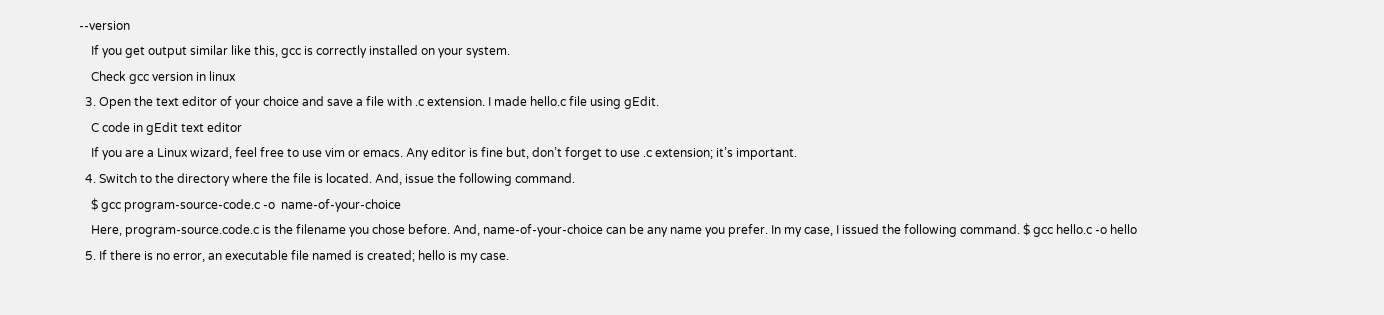--version
    If you get output similar like this, gcc is correctly installed on your system.
    Check gcc version in linux
  3. Open the text editor of your choice and save a file with .c extension. I made hello.c file using gEdit.
    C code in gEdit text editor
    If you are a Linux wizard, feel free to use vim or emacs. Any editor is fine but, don’t forget to use .c extension; it’s important.
  4. Switch to the directory where the file is located. And, issue the following command.
    $ gcc program-source-code.c -o  name-of-your-choice
    Here, program-source.code.c is the filename you chose before. And, name-of-your-choice can be any name you prefer. In my case, I issued the following command. $ gcc hello.c -o hello
  5. If there is no error, an executable file named is created; hello is my case.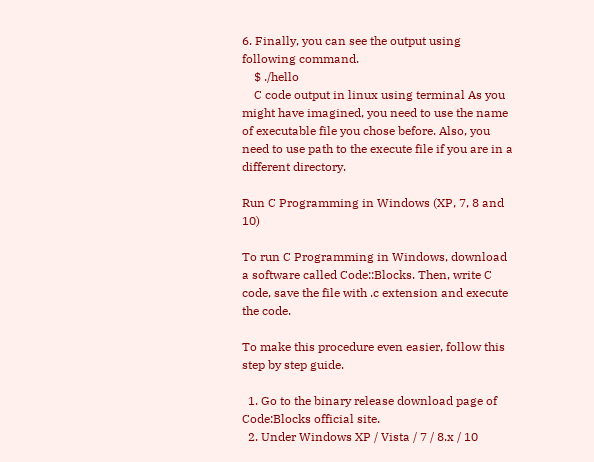6. Finally, you can see the output using following command.
    $ ./hello
    C code output in linux using terminal As you might have imagined, you need to use the name of executable file you chose before. Also, you need to use path to the execute file if you are in a different directory.

Run C Programming in Windows (XP, 7, 8 and 10)

To run C Programming in Windows, download a software called Code::Blocks. Then, write C code, save the file with .c extension and execute the code.

To make this procedure even easier, follow this step by step guide.

  1. Go to the binary release download page of Code:Blocks official site.
  2. Under Windows XP / Vista / 7 / 8.x / 10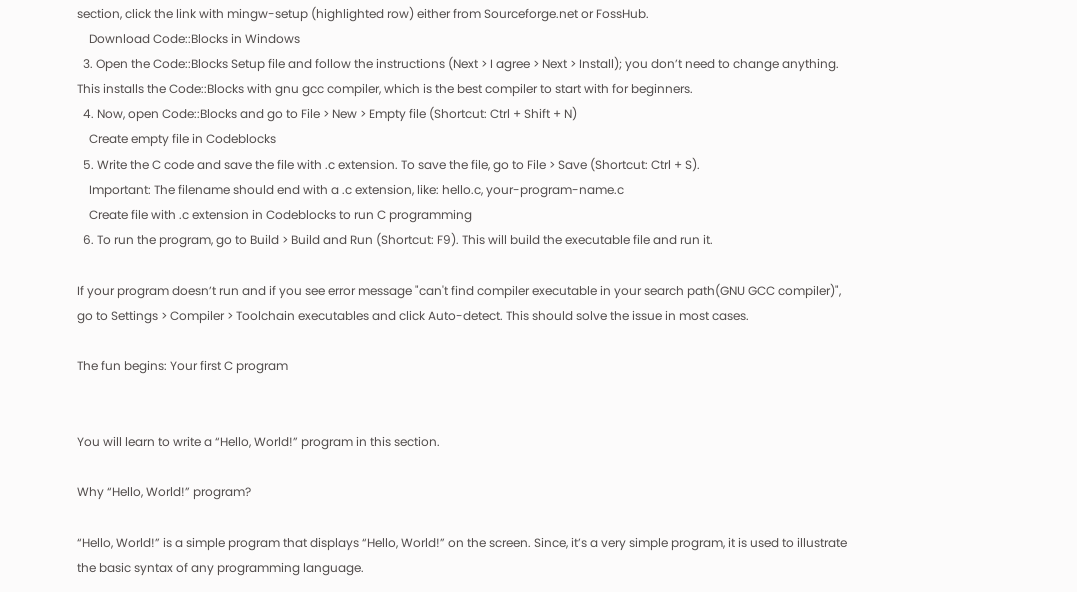section, click the link with mingw-setup (highlighted row) either from Sourceforge.net or FossHub.
    Download Code::Blocks in Windows
  3. Open the Code::Blocks Setup file and follow the instructions (Next > I agree > Next > Install); you don’t need to change anything. This installs the Code::Blocks with gnu gcc compiler, which is the best compiler to start with for beginners.
  4. Now, open Code::Blocks and go to File > New > Empty file (Shortcut: Ctrl + Shift + N)
    Create empty file in Codeblocks
  5. Write the C code and save the file with .c extension. To save the file, go to File > Save (Shortcut: Ctrl + S).
    Important: The filename should end with a .c extension, like: hello.c, your-program-name.c
    Create file with .c extension in Codeblocks to run C programming
  6. To run the program, go to Build > Build and Run (Shortcut: F9). This will build the executable file and run it.

If your program doesn’t run and if you see error message "can't find compiler executable in your search path(GNU GCC compiler)", go to Settings > Compiler > Toolchain executables and click Auto-detect. This should solve the issue in most cases.

The fun begins: Your first C program


You will learn to write a “Hello, World!” program in this section.

Why “Hello, World!” program?

“Hello, World!” is a simple program that displays “Hello, World!” on the screen. Since, it’s a very simple program, it is used to illustrate the basic syntax of any programming language.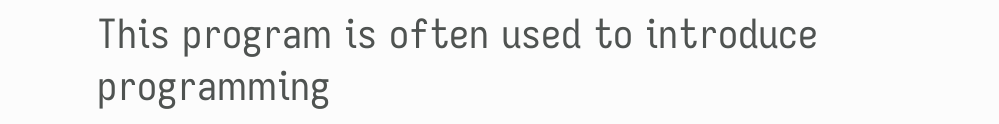This program is often used to introduce programming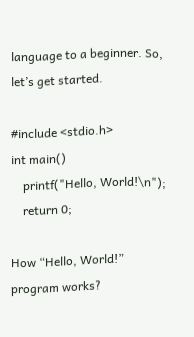language to a beginner. So, let’s get started.

#include <stdio.h>
int main()
    printf("Hello, World!\n");
    return 0;

How “Hello, World!” program works?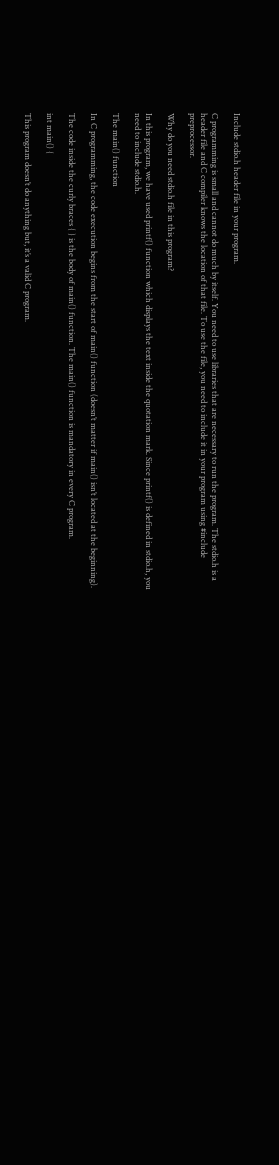Include stdio.h header file in your program.

C programming is small and cannot do much by itself. You need to use libraries that are necessary to run the program. The stdio.h is a header file and C compiler knows the location of that file. To use the file, you need to include it in your program using #include preprocessor.

Why do you need stdio.h file in this program?

In this program, we have used printf() function which displays the text inside the quotation mark. Since printf() is defined in stdio.h, you need to include stdio.h.

The main() function

In C programming, the code execution begins from the start of main() function (doesn’t matter if main() isn’t located at the beginning).

The code inside the curly braces { } is the body of main() function. The main() function is mandatory in every C program.

int main() {

This program doesn’t do anything but, it’s a valid C program.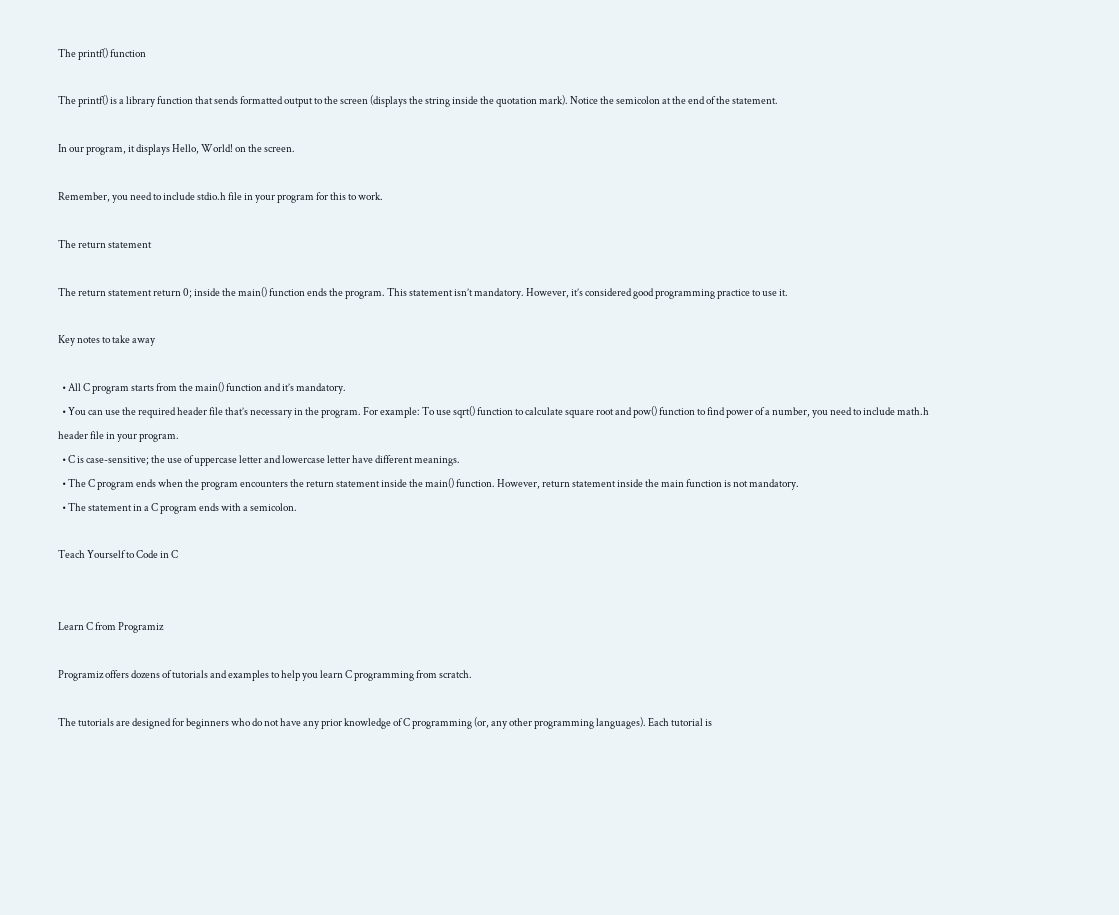The printf() function

The printf() is a library function that sends formatted output to the screen (displays the string inside the quotation mark). Notice the semicolon at the end of the statement.

In our program, it displays Hello, World! on the screen.

Remember, you need to include stdio.h file in your program for this to work.

The return statement

The return statement return 0; inside the main() function ends the program. This statement isn’t mandatory. However, it’s considered good programming practice to use it.

Key notes to take away

  • All C program starts from the main() function and it’s mandatory.
  • You can use the required header file that’s necessary in the program. For example: To use sqrt() function to calculate square root and pow() function to find power of a number, you need to include math.h header file in your program.
  • C is case-sensitive; the use of uppercase letter and lowercase letter have different meanings.
  • The C program ends when the program encounters the return statement inside the main() function. However, return statement inside the main function is not mandatory.
  • The statement in a C program ends with a semicolon.

Teach Yourself to Code in C


Learn C from Programiz

Programiz offers dozens of tutorials and examples to help you learn C programming from scratch.

The tutorials are designed for beginners who do not have any prior knowledge of C programming (or, any other programming languages). Each tutorial is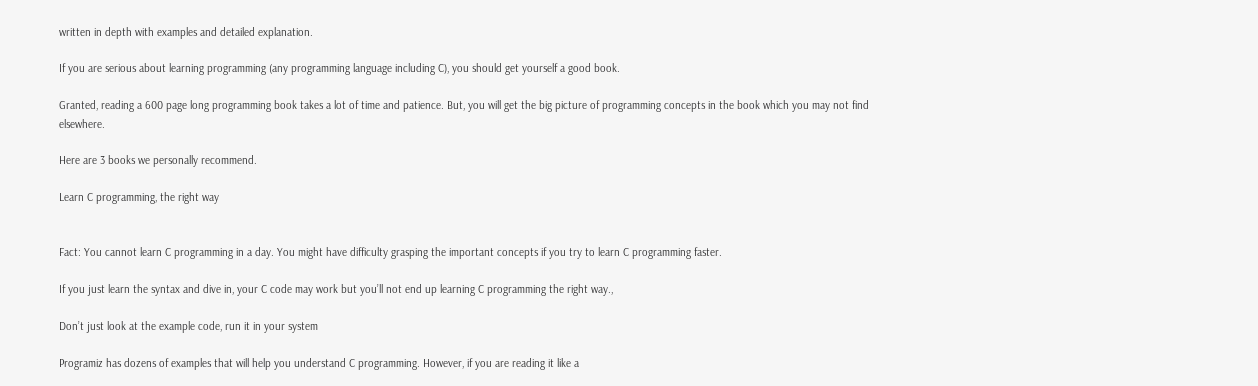written in depth with examples and detailed explanation.

If you are serious about learning programming (any programming language including C), you should get yourself a good book.

Granted, reading a 600 page long programming book takes a lot of time and patience. But, you will get the big picture of programming concepts in the book which you may not find elsewhere.

Here are 3 books we personally recommend.

Learn C programming, the right way


Fact: You cannot learn C programming in a day. You might have difficulty grasping the important concepts if you try to learn C programming faster.

If you just learn the syntax and dive in, your C code may work but you’ll not end up learning C programming the right way.,

Don’t just look at the example code, run it in your system

Programiz has dozens of examples that will help you understand C programming. However, if you are reading it like a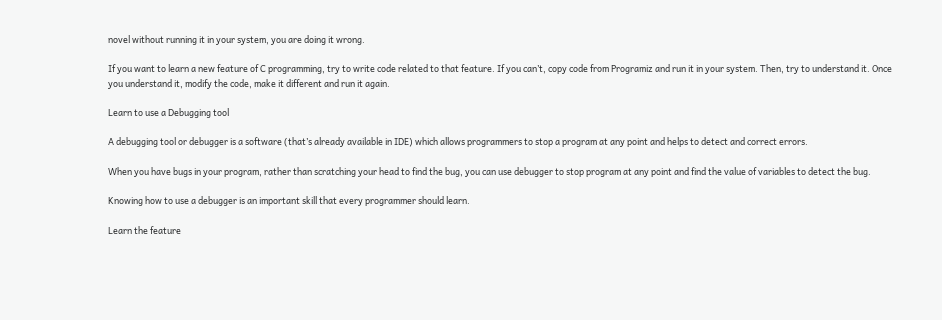novel without running it in your system, you are doing it wrong.

If you want to learn a new feature of C programming, try to write code related to that feature. If you can’t, copy code from Programiz and run it in your system. Then, try to understand it. Once you understand it, modify the code, make it different and run it again.

Learn to use a Debugging tool

A debugging tool or debugger is a software (that’s already available in IDE) which allows programmers to stop a program at any point and helps to detect and correct errors.

When you have bugs in your program, rather than scratching your head to find the bug, you can use debugger to stop program at any point and find the value of variables to detect the bug.

Knowing how to use a debugger is an important skill that every programmer should learn.

Learn the feature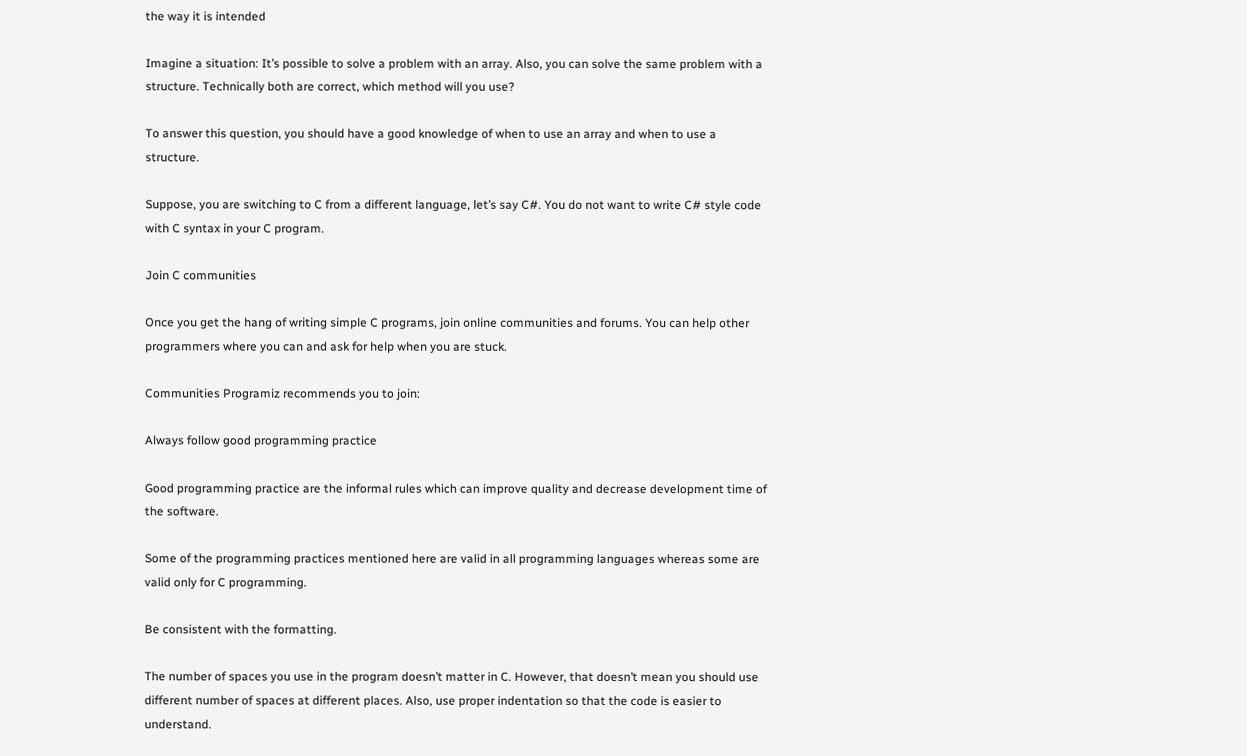the way it is intended

Imagine a situation: It’s possible to solve a problem with an array. Also, you can solve the same problem with a structure. Technically both are correct, which method will you use?

To answer this question, you should have a good knowledge of when to use an array and when to use a structure.

Suppose, you are switching to C from a different language, let’s say C#. You do not want to write C# style code with C syntax in your C program.

Join C communities

Once you get the hang of writing simple C programs, join online communities and forums. You can help other programmers where you can and ask for help when you are stuck.

Communities Programiz recommends you to join:

Always follow good programming practice

Good programming practice are the informal rules which can improve quality and decrease development time of the software.

Some of the programming practices mentioned here are valid in all programming languages whereas some are valid only for C programming.

Be consistent with the formatting.

The number of spaces you use in the program doesn’t matter in C. However, that doesn’t mean you should use different number of spaces at different places. Also, use proper indentation so that the code is easier to understand.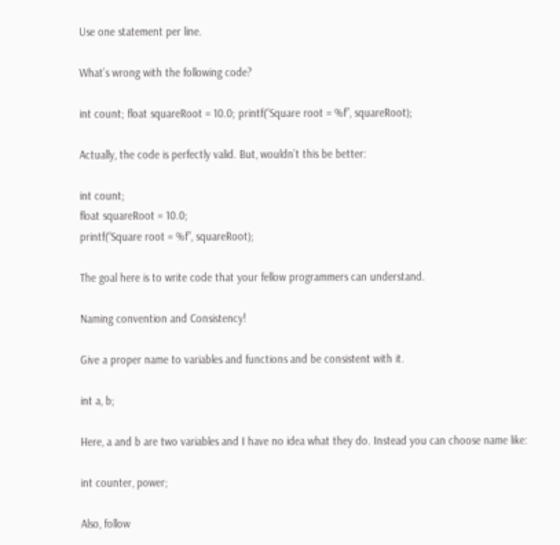Use one statement per line.

What’s wrong with the following code?

int count; float squareRoot = 10.0; printf(“Square root = %f”, squareRoot);

Actually, the code is perfectly valid. But, wouldn’t this be better:

int count;
float squareRoot = 10.0;
printf(“Square root = %f”, squareRoot);

The goal here is to write code that your fellow programmers can understand.

Naming convention and Consistency!

Give a proper name to variables and functions and be consistent with it.

int a, b;

Here, a and b are two variables and I have no idea what they do. Instead you can choose name like:

int counter, power;

Also, follow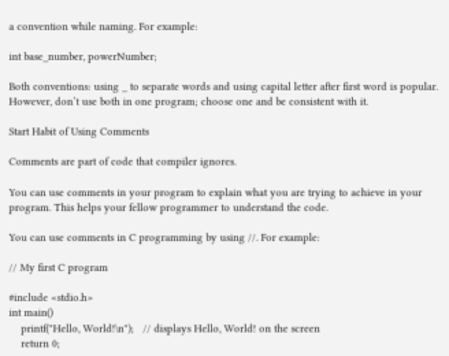a convention while naming. For example:

int base_number, powerNumber;

Both conventions: using _ to separate words and using capital letter after first word is popular. However, don’t use both in one program; choose one and be consistent with it.

Start Habit of Using Comments

Comments are part of code that compiler ignores.

You can use comments in your program to explain what you are trying to achieve in your program. This helps your fellow programmer to understand the code.

You can use comments in C programming by using //. For example:

// My first C program

#include <stdio.h>
int main()
    printf("Hello, World!\n");   // displays Hello, World! on the screen
    return 0;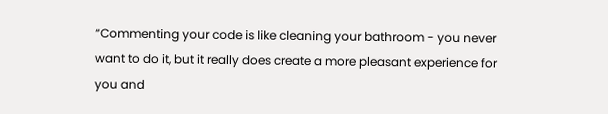“Commenting your code is like cleaning your bathroom - you never want to do it, but it really does create a more pleasant experience for you and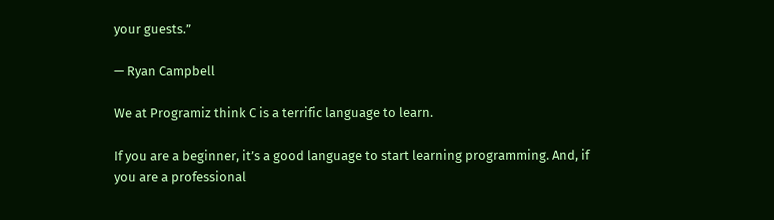your guests.”

— Ryan Campbell

We at Programiz think C is a terrific language to learn.

If you are a beginner, it’s a good language to start learning programming. And, if you are a professional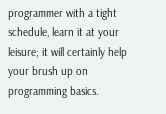programmer with a tight schedule, learn it at your leisure; it will certainly help your brush up on programming basics.